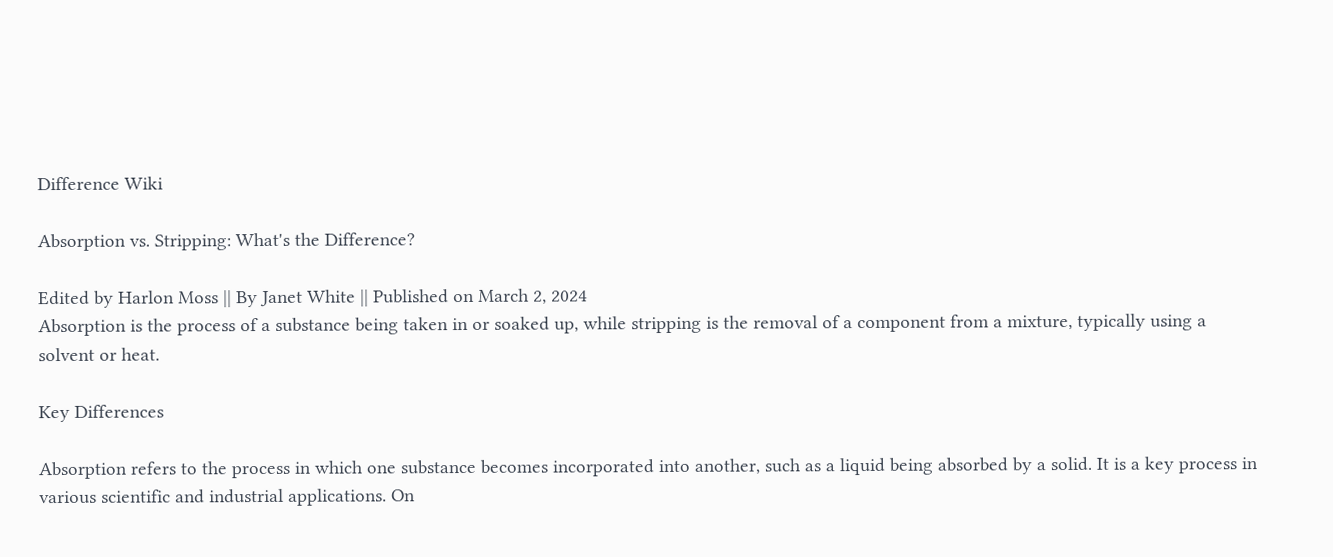Difference Wiki

Absorption vs. Stripping: What's the Difference?

Edited by Harlon Moss || By Janet White || Published on March 2, 2024
Absorption is the process of a substance being taken in or soaked up, while stripping is the removal of a component from a mixture, typically using a solvent or heat.

Key Differences

Absorption refers to the process in which one substance becomes incorporated into another, such as a liquid being absorbed by a solid. It is a key process in various scientific and industrial applications. On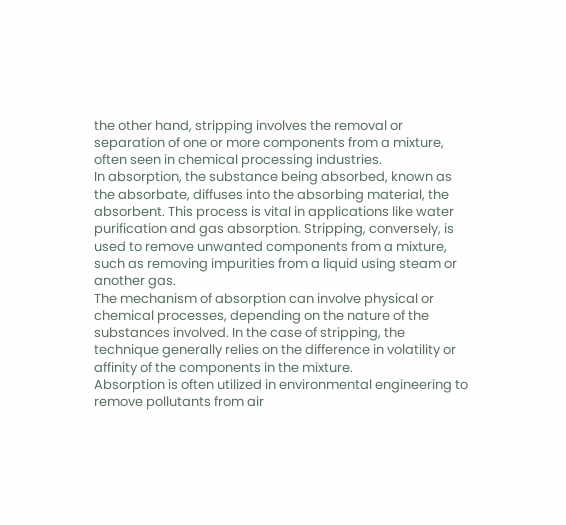the other hand, stripping involves the removal or separation of one or more components from a mixture, often seen in chemical processing industries.
In absorption, the substance being absorbed, known as the absorbate, diffuses into the absorbing material, the absorbent. This process is vital in applications like water purification and gas absorption. Stripping, conversely, is used to remove unwanted components from a mixture, such as removing impurities from a liquid using steam or another gas.
The mechanism of absorption can involve physical or chemical processes, depending on the nature of the substances involved. In the case of stripping, the technique generally relies on the difference in volatility or affinity of the components in the mixture.
Absorption is often utilized in environmental engineering to remove pollutants from air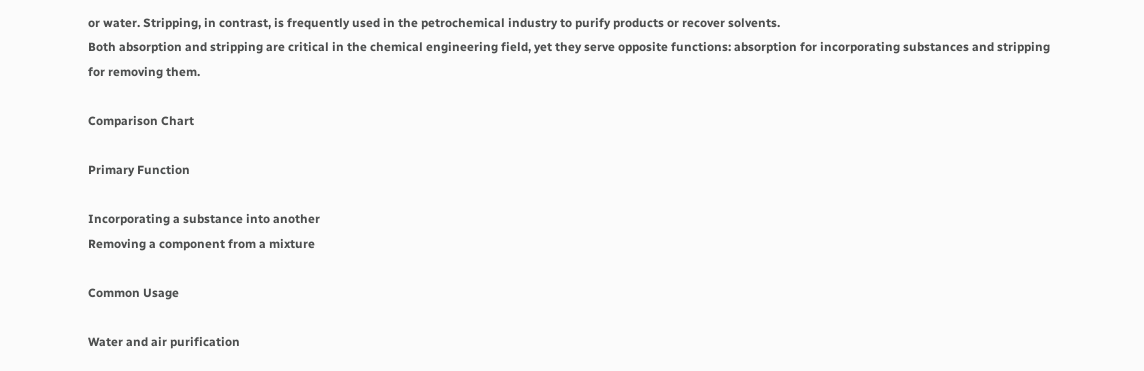or water. Stripping, in contrast, is frequently used in the petrochemical industry to purify products or recover solvents.
Both absorption and stripping are critical in the chemical engineering field, yet they serve opposite functions: absorption for incorporating substances and stripping for removing them.

Comparison Chart

Primary Function

Incorporating a substance into another
Removing a component from a mixture

Common Usage

Water and air purification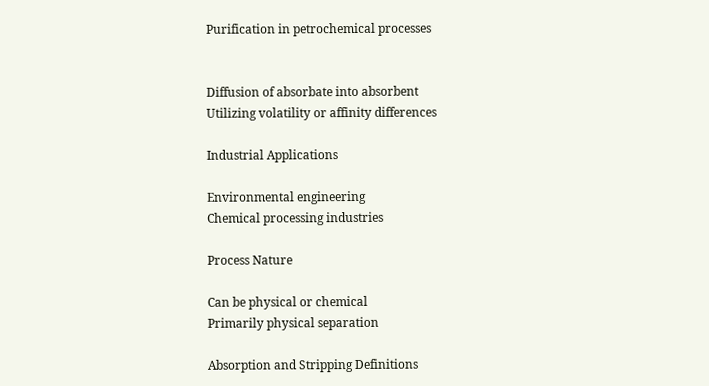Purification in petrochemical processes


Diffusion of absorbate into absorbent
Utilizing volatility or affinity differences

Industrial Applications

Environmental engineering
Chemical processing industries

Process Nature

Can be physical or chemical
Primarily physical separation

Absorption and Stripping Definitions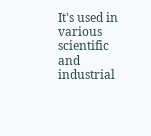It's used in various scientific and industrial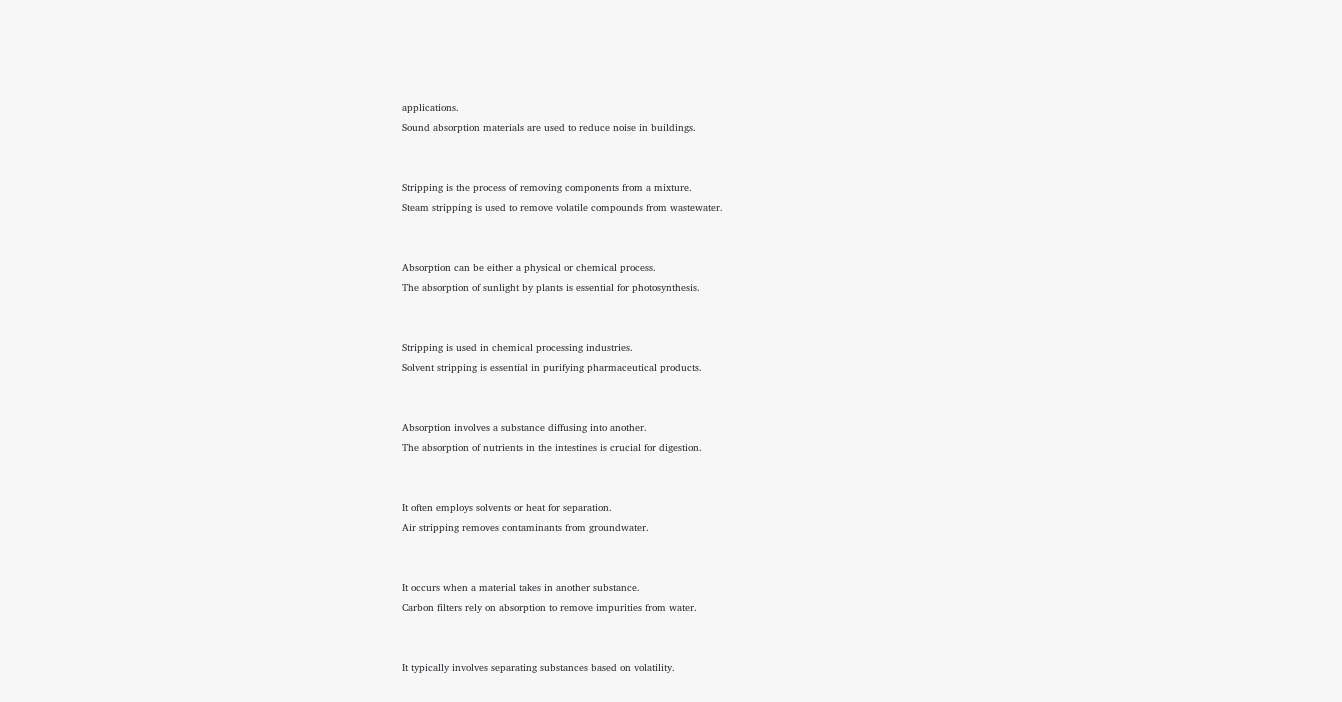applications.
Sound absorption materials are used to reduce noise in buildings.


Stripping is the process of removing components from a mixture.
Steam stripping is used to remove volatile compounds from wastewater.


Absorption can be either a physical or chemical process.
The absorption of sunlight by plants is essential for photosynthesis.


Stripping is used in chemical processing industries.
Solvent stripping is essential in purifying pharmaceutical products.


Absorption involves a substance diffusing into another.
The absorption of nutrients in the intestines is crucial for digestion.


It often employs solvents or heat for separation.
Air stripping removes contaminants from groundwater.


It occurs when a material takes in another substance.
Carbon filters rely on absorption to remove impurities from water.


It typically involves separating substances based on volatility.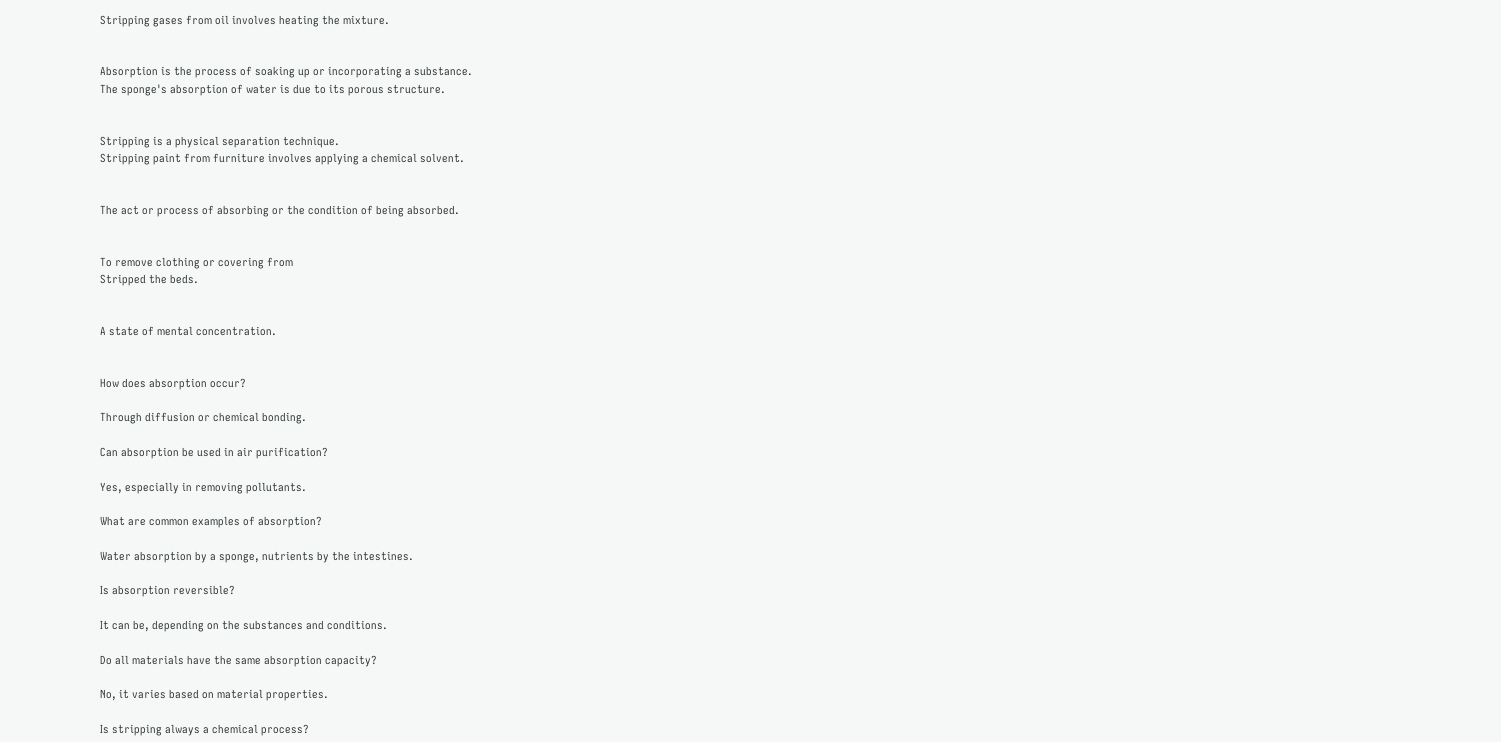Stripping gases from oil involves heating the mixture.


Absorption is the process of soaking up or incorporating a substance.
The sponge's absorption of water is due to its porous structure.


Stripping is a physical separation technique.
Stripping paint from furniture involves applying a chemical solvent.


The act or process of absorbing or the condition of being absorbed.


To remove clothing or covering from
Stripped the beds.


A state of mental concentration.


How does absorption occur?

Through diffusion or chemical bonding.

Can absorption be used in air purification?

Yes, especially in removing pollutants.

What are common examples of absorption?

Water absorption by a sponge, nutrients by the intestines.

Is absorption reversible?

It can be, depending on the substances and conditions.

Do all materials have the same absorption capacity?

No, it varies based on material properties.

Is stripping always a chemical process?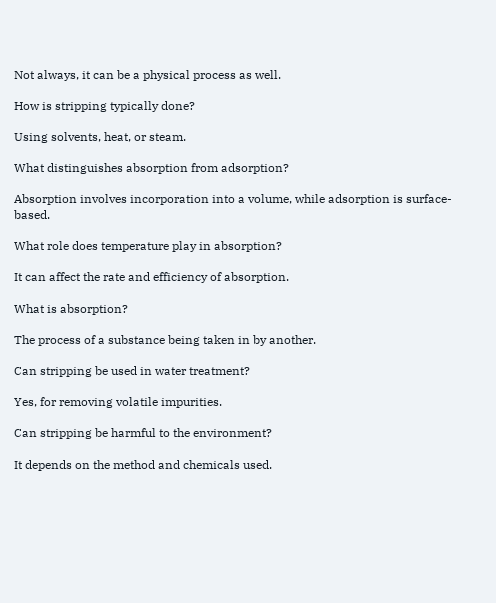Not always, it can be a physical process as well.

How is stripping typically done?

Using solvents, heat, or steam.

What distinguishes absorption from adsorption?

Absorption involves incorporation into a volume, while adsorption is surface-based.

What role does temperature play in absorption?

It can affect the rate and efficiency of absorption.

What is absorption?

The process of a substance being taken in by another.

Can stripping be used in water treatment?

Yes, for removing volatile impurities.

Can stripping be harmful to the environment?

It depends on the method and chemicals used.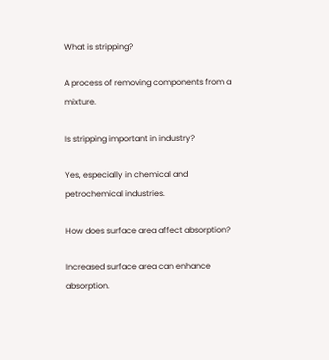What is stripping?

A process of removing components from a mixture.

Is stripping important in industry?

Yes, especially in chemical and petrochemical industries.

How does surface area affect absorption?

Increased surface area can enhance absorption.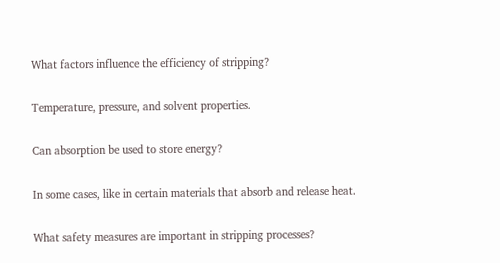What factors influence the efficiency of stripping?

Temperature, pressure, and solvent properties.

Can absorption be used to store energy?

In some cases, like in certain materials that absorb and release heat.

What safety measures are important in stripping processes?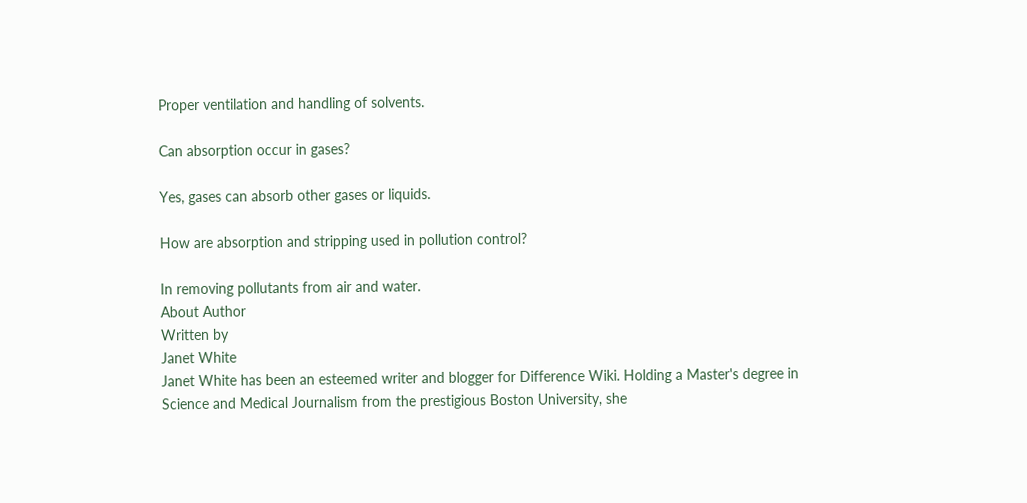Proper ventilation and handling of solvents.

Can absorption occur in gases?

Yes, gases can absorb other gases or liquids.

How are absorption and stripping used in pollution control?

In removing pollutants from air and water.
About Author
Written by
Janet White
Janet White has been an esteemed writer and blogger for Difference Wiki. Holding a Master's degree in Science and Medical Journalism from the prestigious Boston University, she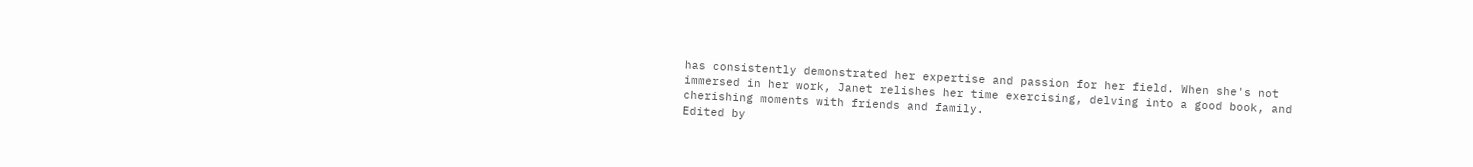has consistently demonstrated her expertise and passion for her field. When she's not immersed in her work, Janet relishes her time exercising, delving into a good book, and cherishing moments with friends and family.
Edited by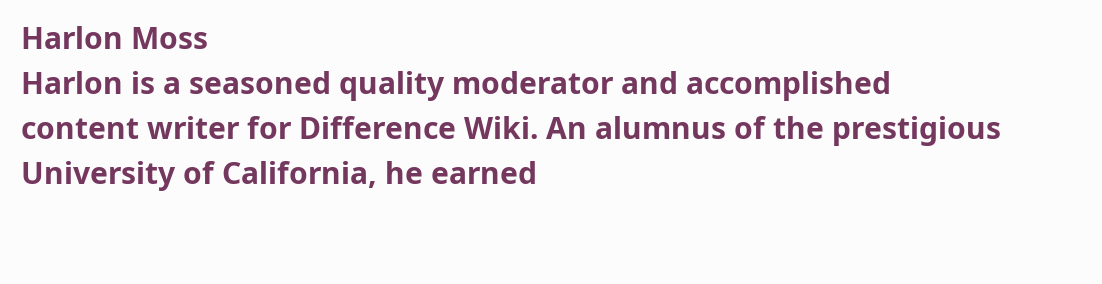Harlon Moss
Harlon is a seasoned quality moderator and accomplished content writer for Difference Wiki. An alumnus of the prestigious University of California, he earned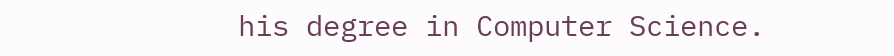his degree in Computer Science.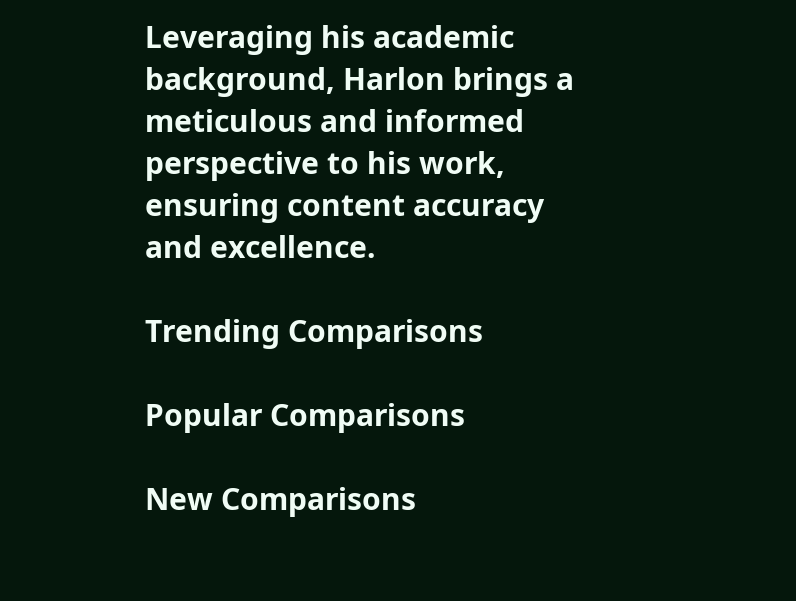Leveraging his academic background, Harlon brings a meticulous and informed perspective to his work, ensuring content accuracy and excellence.

Trending Comparisons

Popular Comparisons

New Comparisons